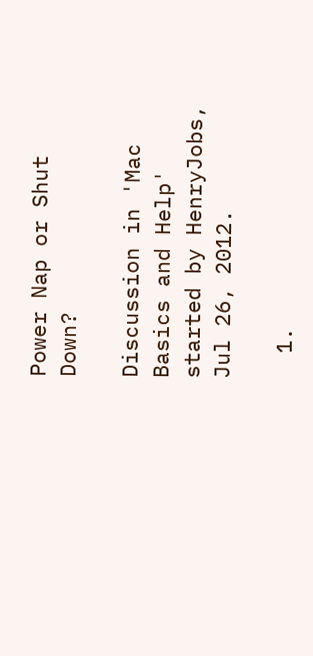Power Nap or Shut Down?

Discussion in 'Mac Basics and Help' started by HenryJobs, Jul 26, 2012.

  1.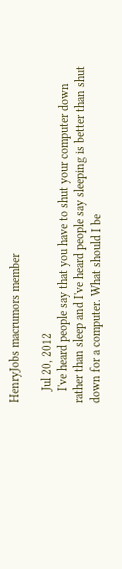HenryJobs macrumors member

    Jul 20, 2012
    I've heard people say that you have to shut your computer down rather than sleep and I've heard people say sleeping is better than shut down for a computer. What should I be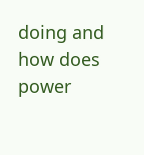doing and how does power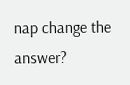nap change the answer?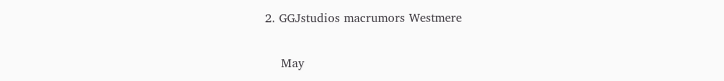2. GGJstudios macrumors Westmere


    May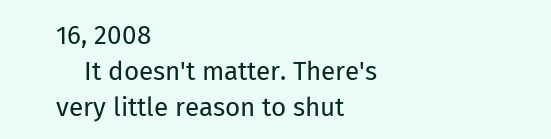16, 2008
    It doesn't matter. There's very little reason to shut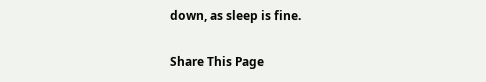down, as sleep is fine.

Share This Page